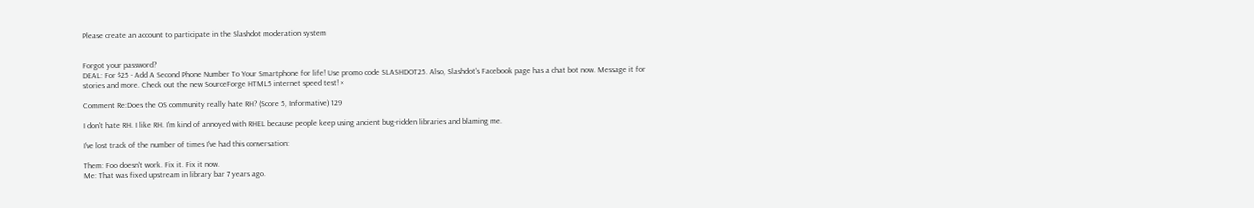Please create an account to participate in the Slashdot moderation system


Forgot your password?
DEAL: For $25 - Add A Second Phone Number To Your Smartphone for life! Use promo code SLASHDOT25. Also, Slashdot's Facebook page has a chat bot now. Message it for stories and more. Check out the new SourceForge HTML5 internet speed test! ×

Comment Re:Does the OS community really hate RH? (Score 5, Informative) 129

I don't hate RH. I like RH. I'm kind of annoyed with RHEL because people keep using ancient bug-ridden libraries and blaming me.

I've lost track of the number of times I've had this conversation:

Them: Foo doesn't work. Fix it. Fix it now.
Me: That was fixed upstream in library bar 7 years ago.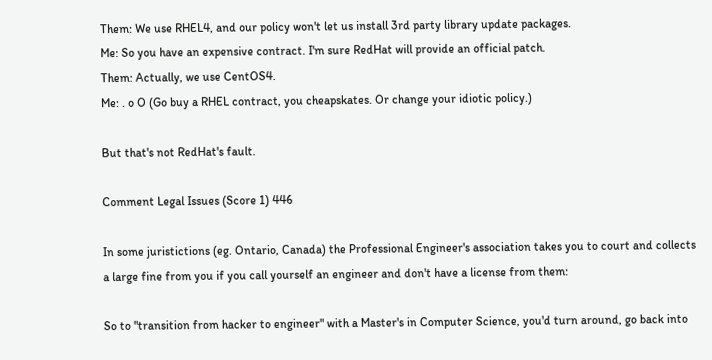Them: We use RHEL4, and our policy won't let us install 3rd party library update packages.
Me: So you have an expensive contract. I'm sure RedHat will provide an official patch.
Them: Actually, we use CentOS4.
Me: . o O (Go buy a RHEL contract, you cheapskates. Or change your idiotic policy.)

But that's not RedHat's fault.

Comment Legal Issues (Score 1) 446

In some juristictions (eg. Ontario, Canada) the Professional Engineer's association takes you to court and collects a large fine from you if you call yourself an engineer and don't have a license from them:

So to "transition from hacker to engineer" with a Master's in Computer Science, you'd turn around, go back into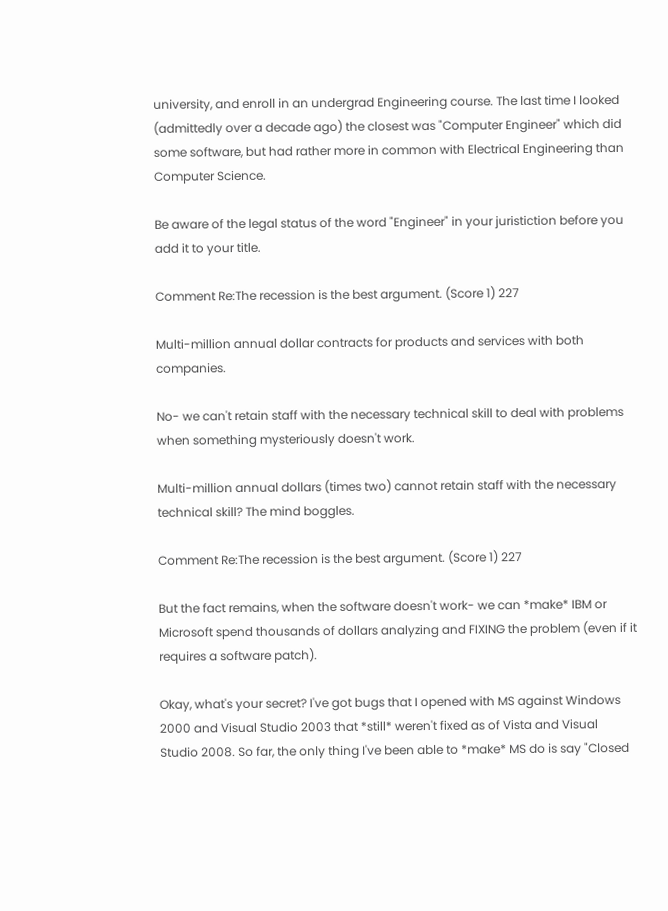university, and enroll in an undergrad Engineering course. The last time I looked (admittedly over a decade ago) the closest was "Computer Engineer" which did some software, but had rather more in common with Electrical Engineering than Computer Science.

Be aware of the legal status of the word "Engineer" in your juristiction before you add it to your title.

Comment Re:The recession is the best argument. (Score 1) 227

Multi-million annual dollar contracts for products and services with both companies.

No- we can't retain staff with the necessary technical skill to deal with problems when something mysteriously doesn't work.

Multi-million annual dollars (times two) cannot retain staff with the necessary technical skill? The mind boggles.

Comment Re:The recession is the best argument. (Score 1) 227

But the fact remains, when the software doesn't work- we can *make* IBM or Microsoft spend thousands of dollars analyzing and FIXING the problem (even if it requires a software patch).

Okay, what's your secret? I've got bugs that I opened with MS against Windows 2000 and Visual Studio 2003 that *still* weren't fixed as of Vista and Visual Studio 2008. So far, the only thing I've been able to *make* MS do is say "Closed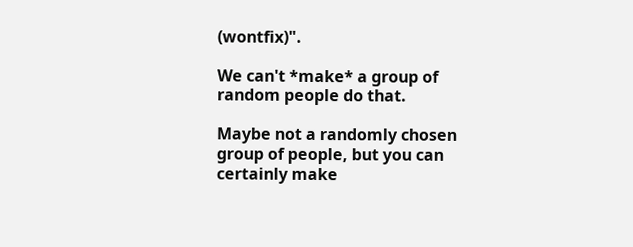(wontfix)".

We can't *make* a group of random people do that.

Maybe not a randomly chosen group of people, but you can certainly make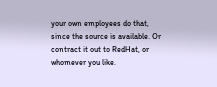your own employees do that, since the source is available. Or contract it out to RedHat, or whomever you like.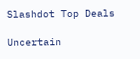Slashdot Top Deals

Uncertain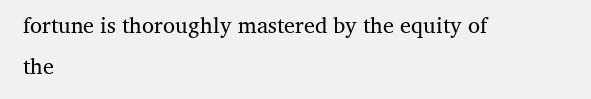fortune is thoroughly mastered by the equity of the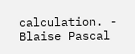calculation. - Blaise Pascal